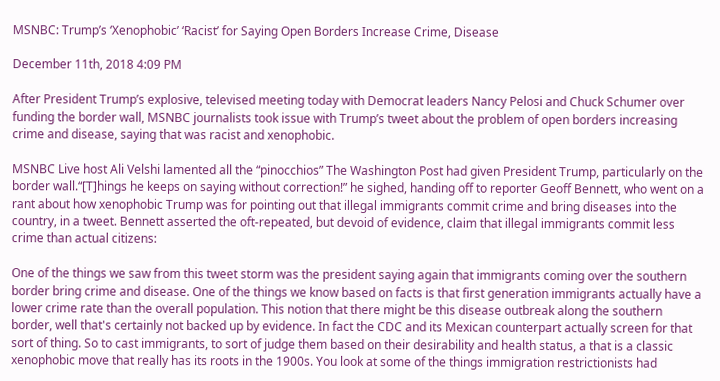MSNBC: Trump’s ‘Xenophobic’ ‘Racist’ for Saying Open Borders Increase Crime, Disease

December 11th, 2018 4:09 PM

After President Trump’s explosive, televised meeting today with Democrat leaders Nancy Pelosi and Chuck Schumer over funding the border wall, MSNBC journalists took issue with Trump’s tweet about the problem of open borders increasing crime and disease, saying that was racist and xenophobic.

MSNBC Live host Ali Velshi lamented all the “pinocchios” The Washington Post had given President Trump, particularly on the border wall.“[T]hings he keeps on saying without correction!” he sighed, handing off to reporter Geoff Bennett, who went on a rant about how xenophobic Trump was for pointing out that illegal immigrants commit crime and bring diseases into the country, in a tweet. Bennett asserted the oft-repeated, but devoid of evidence, claim that illegal immigrants commit less crime than actual citizens:

One of the things we saw from this tweet storm was the president saying again that immigrants coming over the southern border bring crime and disease. One of the things we know based on facts is that first generation immigrants actually have a lower crime rate than the overall population. This notion that there might be this disease outbreak along the southern border, well that's certainly not backed up by evidence. In fact the CDC and its Mexican counterpart actually screen for that sort of thing. So to cast immigrants, to sort of judge them based on their desirability and health status, a that is a classic xenophobic move that really has its roots in the 1900s. You look at some of the things immigration restrictionists had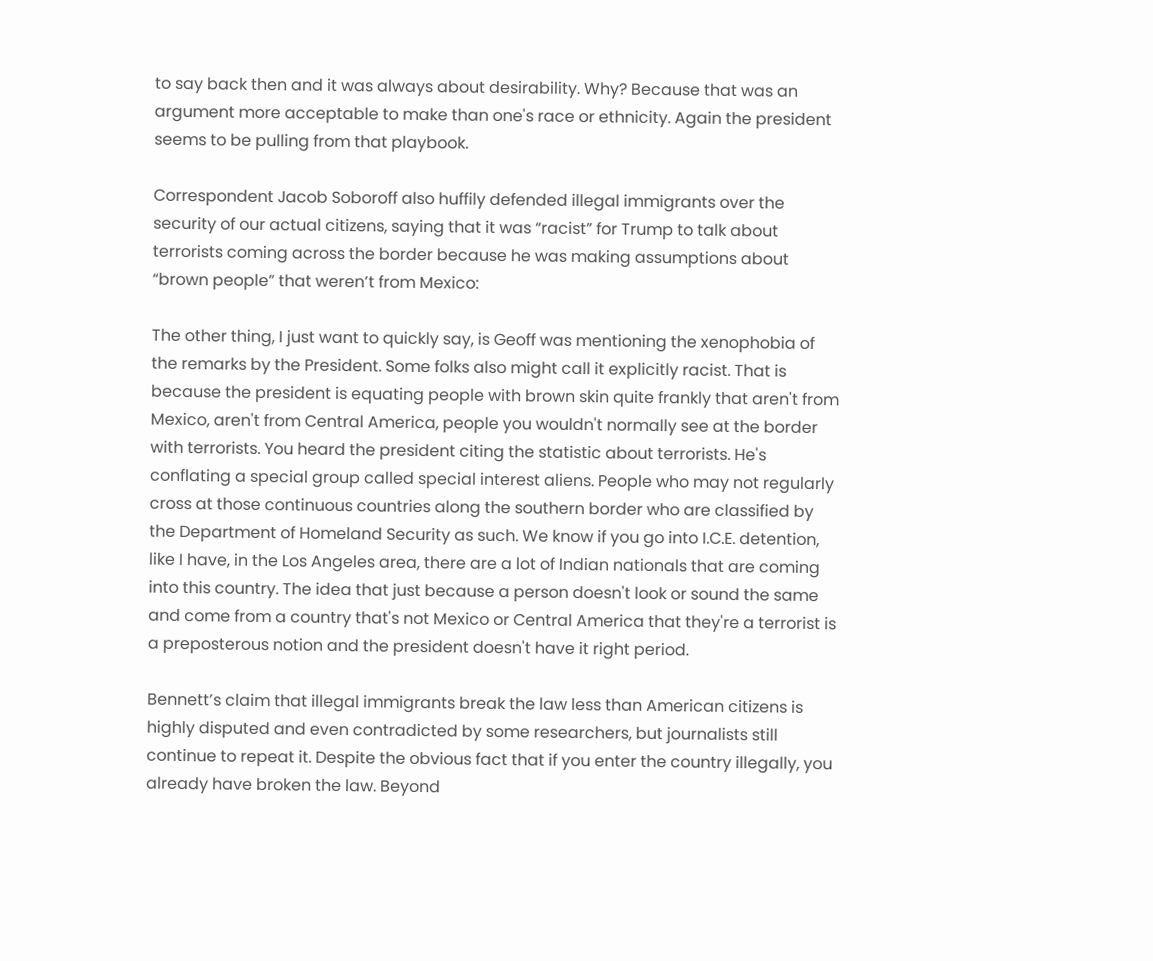to say back then and it was always about desirability. Why? Because that was an argument more acceptable to make than one's race or ethnicity. Again the president seems to be pulling from that playbook.

Correspondent Jacob Soboroff also huffily defended illegal immigrants over the security of our actual citizens, saying that it was “racist” for Trump to talk about terrorists coming across the border because he was making assumptions about “brown people” that weren’t from Mexico:

The other thing, I just want to quickly say, is Geoff was mentioning the xenophobia of the remarks by the President. Some folks also might call it explicitly racist. That is because the president is equating people with brown skin quite frankly that aren't from Mexico, aren't from Central America, people you wouldn't normally see at the border with terrorists. You heard the president citing the statistic about terrorists. He's conflating a special group called special interest aliens. People who may not regularly cross at those continuous countries along the southern border who are classified by the Department of Homeland Security as such. We know if you go into I.C.E. detention, like I have, in the Los Angeles area, there are a lot of Indian nationals that are coming into this country. The idea that just because a person doesn't look or sound the same and come from a country that's not Mexico or Central America that they're a terrorist is a preposterous notion and the president doesn't have it right period.

Bennett’s claim that illegal immigrants break the law less than American citizens is highly disputed and even contradicted by some researchers, but journalists still continue to repeat it. Despite the obvious fact that if you enter the country illegally, you already have broken the law. Beyond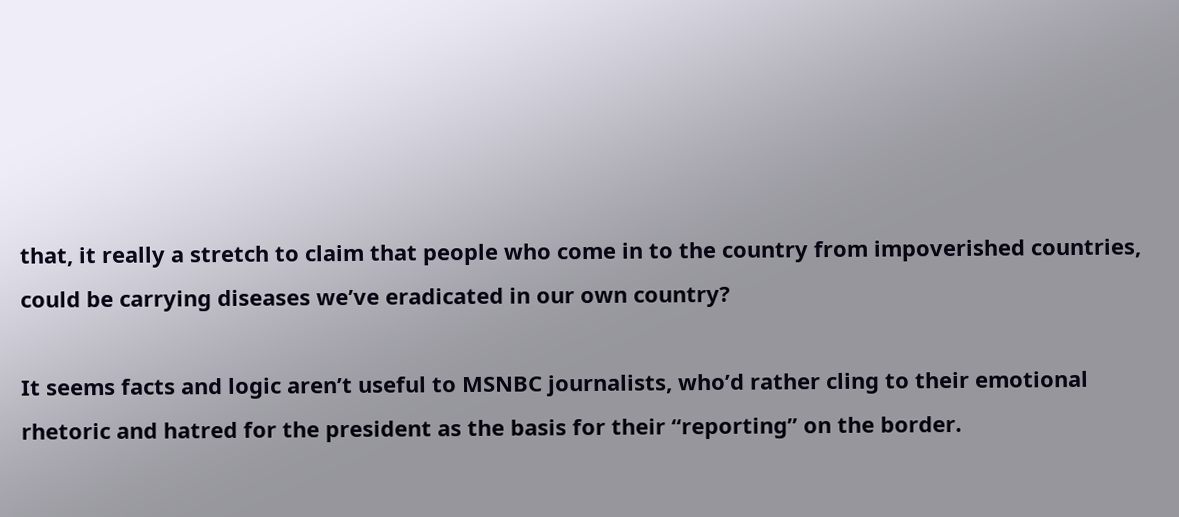that, it really a stretch to claim that people who come in to the country from impoverished countries, could be carrying diseases we’ve eradicated in our own country?

It seems facts and logic aren’t useful to MSNBC journalists, who’d rather cling to their emotional rhetoric and hatred for the president as the basis for their “reporting” on the border.